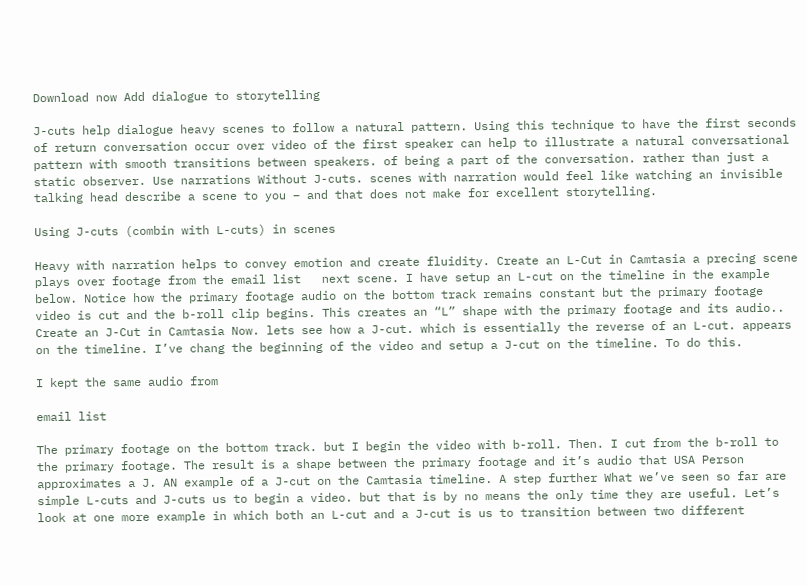Download now Add dialogue to storytelling

J-cuts help dialogue heavy scenes to follow a natural pattern. Using this technique to have the first seconds of return conversation occur over video of the first speaker can help to illustrate a natural conversational pattern with smooth transitions between speakers. of being a part of the conversation. rather than just a static observer. Use narrations Without J-cuts. scenes with narration would feel like watching an invisible talking head describe a scene to you – and that does not make for excellent storytelling.

Using J-cuts (combin with L-cuts) in scenes

Heavy with narration helps to convey emotion and create fluidity. Create an L-Cut in Camtasia a precing scene plays over footage from the email list   next scene. I have setup an L-cut on the timeline in the example below. Notice how the primary footage audio on the bottom track remains constant but the primary footage video is cut and the b-roll clip begins. This creates an “L” shape with the primary footage and its audio.. Create an J-Cut in Camtasia Now. lets see how a J-cut. which is essentially the reverse of an L-cut. appears on the timeline. I’ve chang the beginning of the video and setup a J-cut on the timeline. To do this.

I kept the same audio from

email list

The primary footage on the bottom track. but I begin the video with b-roll. Then. I cut from the b-roll to the primary footage. The result is a shape between the primary footage and it’s audio that USA Person  approximates a J. AN example of a J-cut on the Camtasia timeline. A step further What we’ve seen so far are simple L-cuts and J-cuts us to begin a video. but that is by no means the only time they are useful. Let’s look at one more example in which both an L-cut and a J-cut is us to transition between two different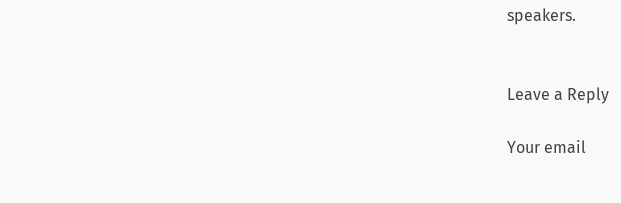speakers.


Leave a Reply

Your email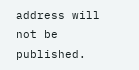address will not be published.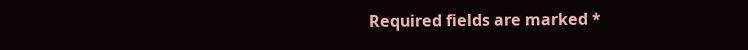Required fields are marked *